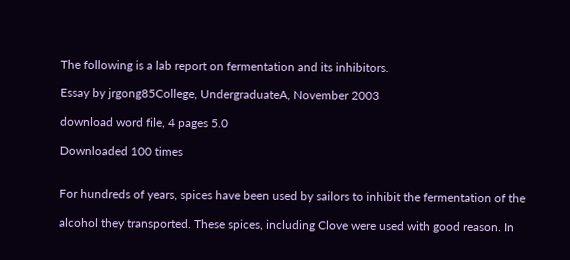The following is a lab report on fermentation and its inhibitors.

Essay by jrgong85College, UndergraduateA, November 2003

download word file, 4 pages 5.0

Downloaded 100 times


For hundreds of years, spices have been used by sailors to inhibit the fermentation of the

alcohol they transported. These spices, including Clove were used with good reason. In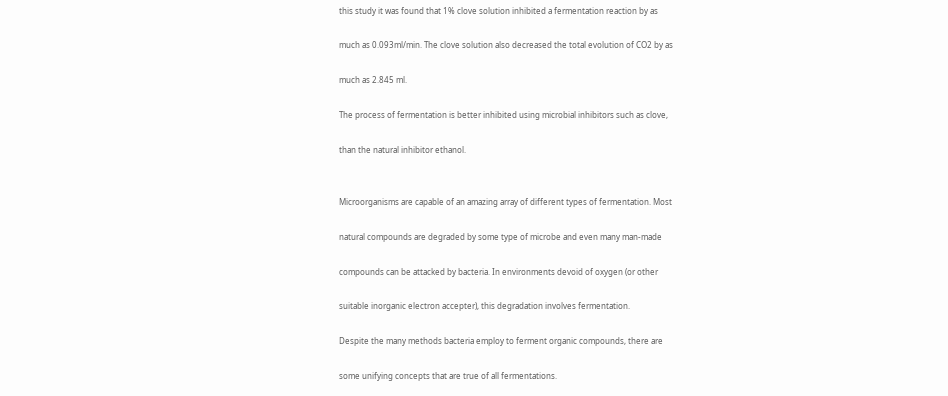this study it was found that 1% clove solution inhibited a fermentation reaction by as

much as 0.093ml/min. The clove solution also decreased the total evolution of CO2 by as

much as 2.845 ml.

The process of fermentation is better inhibited using microbial inhibitors such as clove,

than the natural inhibitor ethanol.


Microorganisms are capable of an amazing array of different types of fermentation. Most

natural compounds are degraded by some type of microbe and even many man-made

compounds can be attacked by bacteria. In environments devoid of oxygen (or other

suitable inorganic electron accepter), this degradation involves fermentation.

Despite the many methods bacteria employ to ferment organic compounds, there are

some unifying concepts that are true of all fermentations.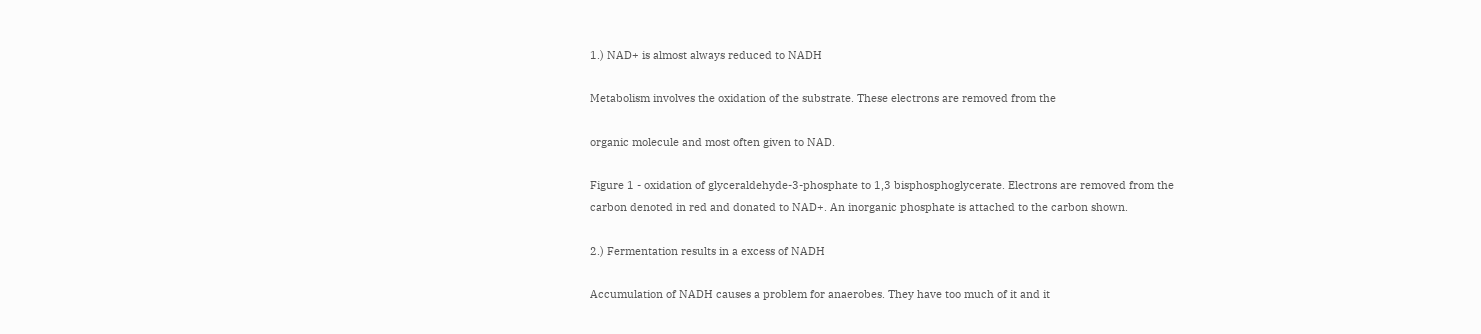1.) NAD+ is almost always reduced to NADH

Metabolism involves the oxidation of the substrate. These electrons are removed from the

organic molecule and most often given to NAD.

Figure 1 - oxidation of glyceraldehyde-3-phosphate to 1,3 bisphosphoglycerate. Electrons are removed from the carbon denoted in red and donated to NAD+. An inorganic phosphate is attached to the carbon shown.

2.) Fermentation results in a excess of NADH

Accumulation of NADH causes a problem for anaerobes. They have too much of it and it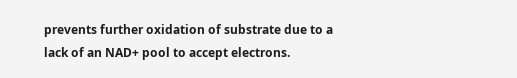prevents further oxidation of substrate due to a lack of an NAD+ pool to accept electrons.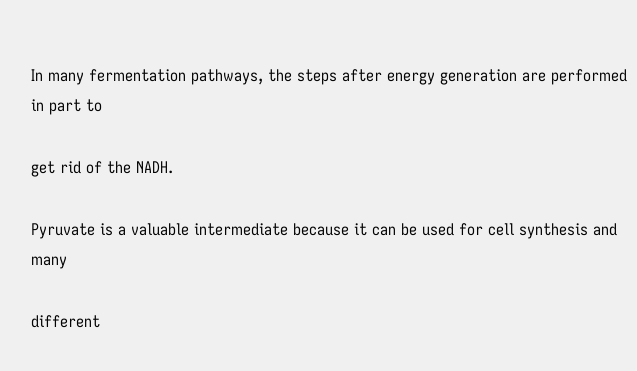In many fermentation pathways, the steps after energy generation are performed in part to

get rid of the NADH.

Pyruvate is a valuable intermediate because it can be used for cell synthesis and many

different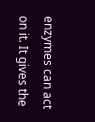enzymes can act on it. It gives the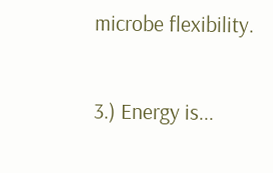microbe flexibility.

3.) Energy is...